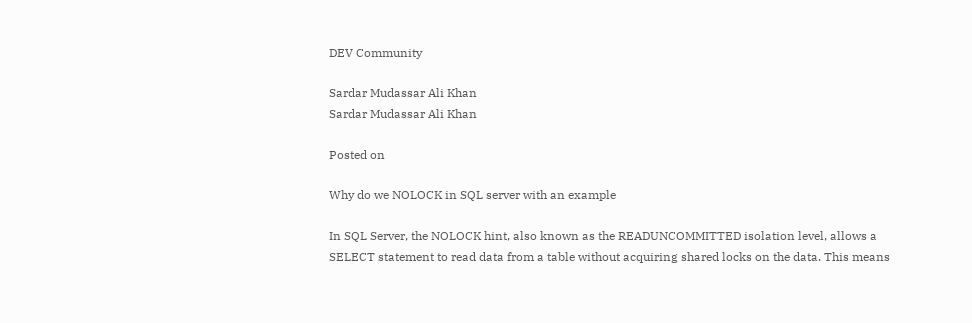DEV Community

Sardar Mudassar Ali Khan
Sardar Mudassar Ali Khan

Posted on

Why do we NOLOCK in SQL server with an example

In SQL Server, the NOLOCK hint, also known as the READUNCOMMITTED isolation level, allows a SELECT statement to read data from a table without acquiring shared locks on the data. This means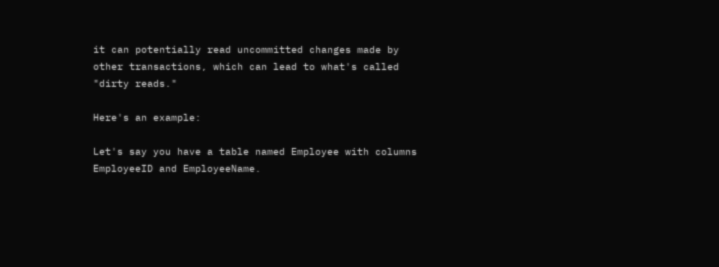it can potentially read uncommitted changes made by other transactions, which can lead to what's called "dirty reads."

Here's an example:

Let's say you have a table named Employee with columns EmployeeID and EmployeeName.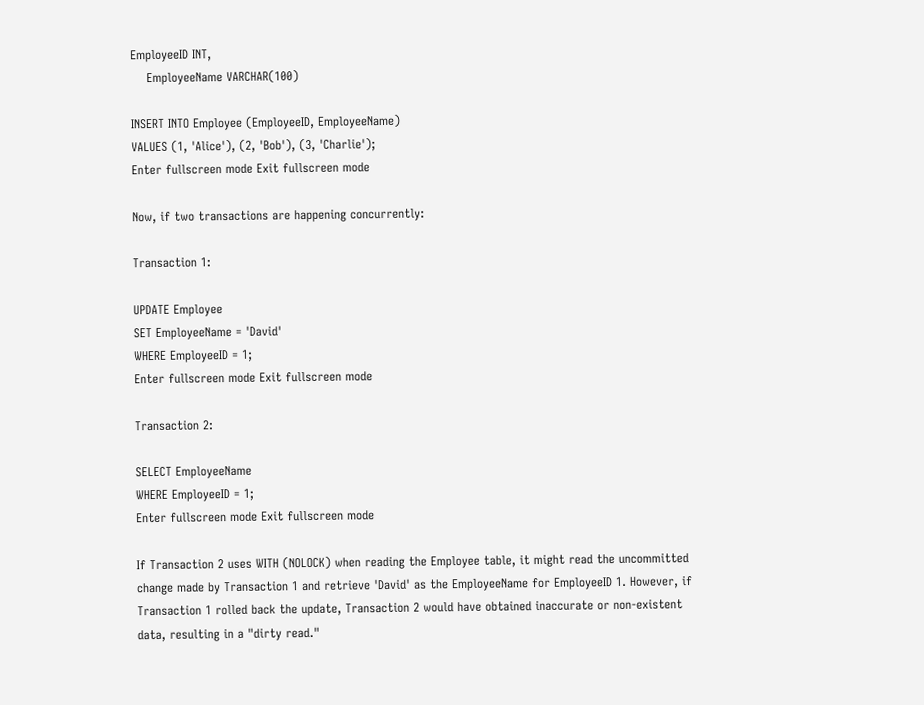EmployeeID INT,
    EmployeeName VARCHAR(100)

INSERT INTO Employee (EmployeeID, EmployeeName)
VALUES (1, 'Alice'), (2, 'Bob'), (3, 'Charlie');
Enter fullscreen mode Exit fullscreen mode

Now, if two transactions are happening concurrently:

Transaction 1:

UPDATE Employee
SET EmployeeName = 'David'
WHERE EmployeeID = 1;
Enter fullscreen mode Exit fullscreen mode

Transaction 2:

SELECT EmployeeName
WHERE EmployeeID = 1;
Enter fullscreen mode Exit fullscreen mode

If Transaction 2 uses WITH (NOLOCK) when reading the Employee table, it might read the uncommitted change made by Transaction 1 and retrieve 'David' as the EmployeeName for EmployeeID 1. However, if Transaction 1 rolled back the update, Transaction 2 would have obtained inaccurate or non-existent data, resulting in a "dirty read."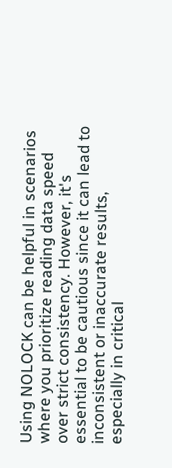Using NOLOCK can be helpful in scenarios where you prioritize reading data speed over strict consistency. However, it's essential to be cautious since it can lead to inconsistent or inaccurate results, especially in critical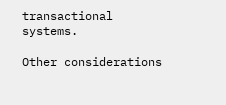transactional systems.

Other considerations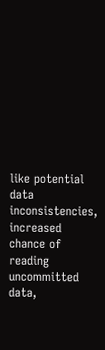like potential data inconsistencies, increased chance of reading uncommitted data,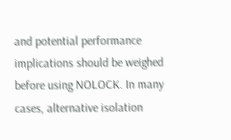and potential performance implications should be weighed before using NOLOCK. In many cases, alternative isolation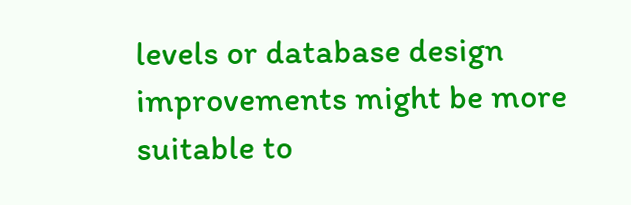levels or database design improvements might be more suitable to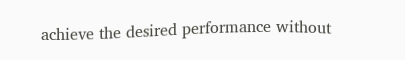achieve the desired performance without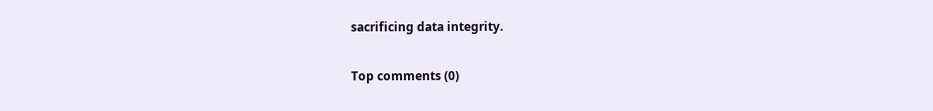sacrificing data integrity.

Top comments (0)